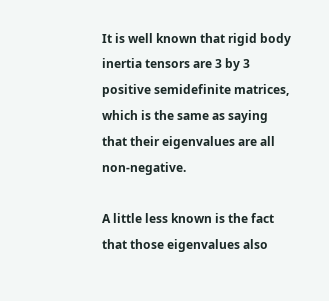It is well known that rigid body inertia tensors are 3 by 3 positive semidefinite matrices, which is the same as saying that their eigenvalues are all non-negative.

A little less known is the fact that those eigenvalues also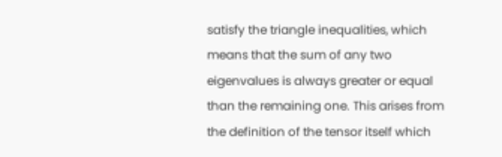satisfy the triangle inequalities, which means that the sum of any two eigenvalues is always greater or equal than the remaining one. This arises from the definition of the tensor itself which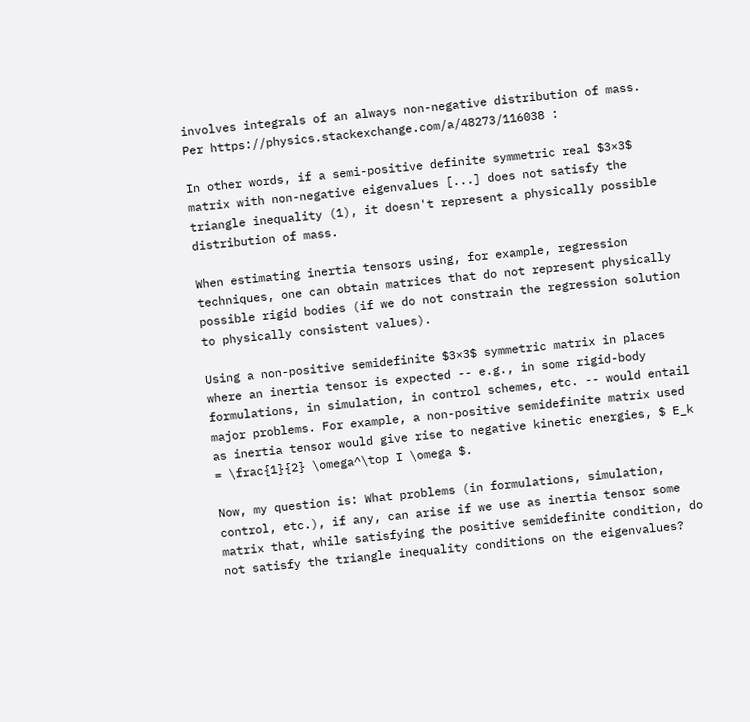involves integrals of an always non-negative distribution of mass. Per https://physics.stackexchange.com/a/48273/116038 :

In other words, if a semi-positive definite symmetric real $3×3$ matrix with non-negative eigenvalues [...] does not satisfy the triangle inequality (1), it doesn't represent a physically possible distribution of mass.

When estimating inertia tensors using, for example, regression techniques, one can obtain matrices that do not represent physically possible rigid bodies (if we do not constrain the regression solution to physically consistent values).

Using a non-positive semidefinite $3×3$ symmetric matrix in places where an inertia tensor is expected -- e.g., in some rigid-body formulations, in simulation, in control schemes, etc. -- would entail major problems. For example, a non-positive semidefinite matrix used as inertia tensor would give rise to negative kinetic energies, $ E_k = \frac{1}{2} \omega^\top I \omega $.

Now, my question is: What problems (in formulations, simulation, control, etc.), if any, can arise if we use as inertia tensor some matrix that, while satisfying the positive semidefinite condition, do not satisfy the triangle inequality conditions on the eigenvalues?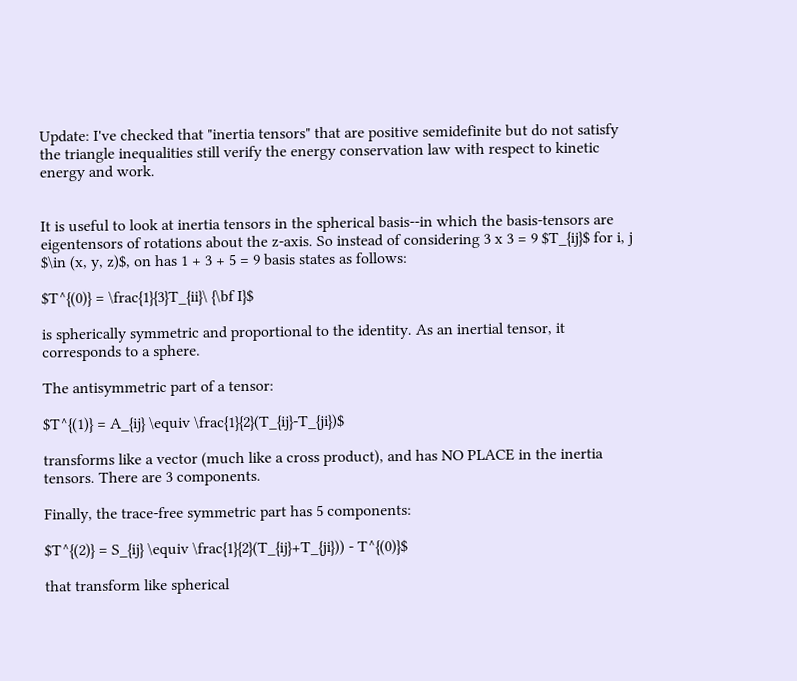Update: I've checked that "inertia tensors" that are positive semidefinite but do not satisfy the triangle inequalities still verify the energy conservation law with respect to kinetic energy and work.


It is useful to look at inertia tensors in the spherical basis--in which the basis-tensors are eigentensors of rotations about the z-axis. So instead of considering 3 x 3 = 9 $T_{ij}$ for i, j $\in (x, y, z)$, on has 1 + 3 + 5 = 9 basis states as follows:

$T^{(0)} = \frac{1}{3}T_{ii}\ {\bf I}$

is spherically symmetric and proportional to the identity. As an inertial tensor, it corresponds to a sphere.

The antisymmetric part of a tensor:

$T^{(1)} = A_{ij} \equiv \frac{1}{2}(T_{ij}-T_{ji})$

transforms like a vector (much like a cross product), and has NO PLACE in the inertia tensors. There are 3 components.

Finally, the trace-free symmetric part has 5 components:

$T^{(2)} = S_{ij} \equiv \frac{1}{2}(T_{ij}+T_{ji})) - T^{(0)}$

that transform like spherical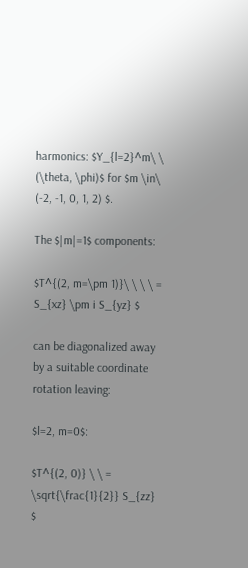harmonics: $Y_{l=2}^m\ \ (\theta, \phi)$ for $m \in\ (-2, -1, 0, 1, 2) $.

The $|m|=1$ components:

$T^{(2, m=\pm 1)}\ \ \ \ = S_{xz} \pm i S_{yz} $

can be diagonalized away by a suitable coordinate rotation leaving:

$l=2, m=0$:

$T^{(2, 0)} \ \ = \sqrt{\frac{1}{2}} S_{zz} $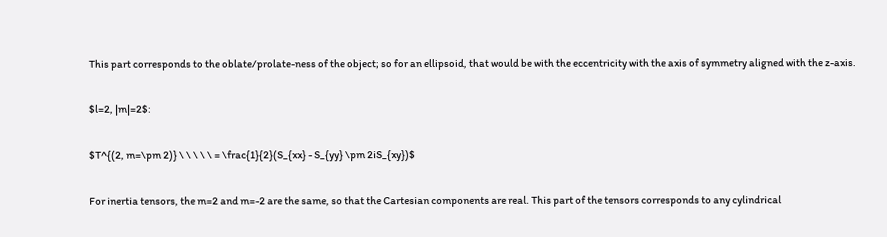This part corresponds to the oblate/prolate-ness of the object; so for an ellipsoid, that would be with the eccentricity with the axis of symmetry aligned with the z-axis.

$l=2, |m|=2$:

$T^{(2, m=\pm 2)} \ \ \ \ \ = \frac{1}{2}(S_{xx} - S_{yy} \pm 2iS_{xy})$

For inertia tensors, the m=2 and m=-2 are the same, so that the Cartesian components are real. This part of the tensors corresponds to any cylindrical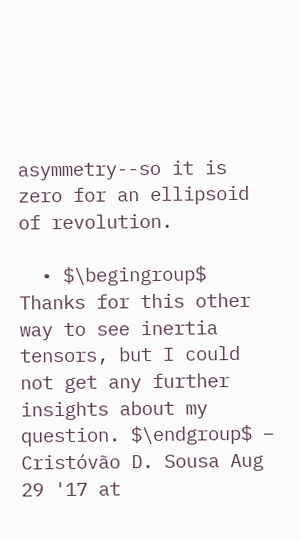asymmetry--so it is zero for an ellipsoid of revolution.

  • $\begingroup$ Thanks for this other way to see inertia tensors, but I could not get any further insights about my question. $\endgroup$ – Cristóvão D. Sousa Aug 29 '17 at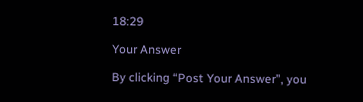18:29

Your Answer

By clicking “Post Your Answer”, you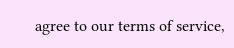agree to our terms of service,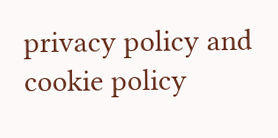privacy policy and cookie policy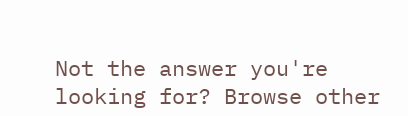Not the answer you're looking for? Browse other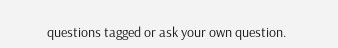questions tagged or ask your own question.